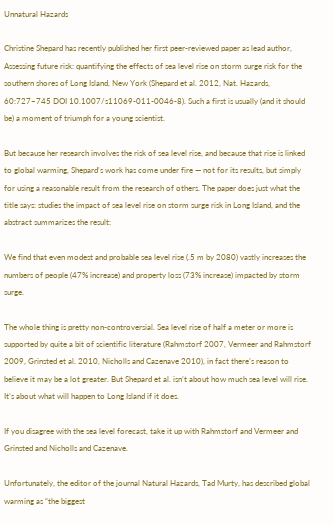Unnatural Hazards

Christine Shepard has recently published her first peer-reviewed paper as lead author, Assessing future risk: quantifying the effects of sea level rise on storm surge risk for the southern shores of Long Island, New York (Shepard et al. 2012, Nat. Hazards, 60:727–745 DOI 10.1007/s11069-011-0046-8). Such a first is usually (and it should be) a moment of triumph for a young scientist.

But because her research involves the risk of sea level rise, and because that rise is linked to global warming, Shepard’s work has come under fire — not for its results, but simply for using a reasonable result from the research of others. The paper does just what the title says: studies the impact of sea level rise on storm surge risk in Long Island, and the abstract summarizes the result:

We find that even modest and probable sea level rise (.5 m by 2080) vastly increases the numbers of people (47% increase) and property loss (73% increase) impacted by storm surge.

The whole thing is pretty non-controversial. Sea level rise of half a meter or more is supported by quite a bit of scientific literature (Rahmstorf 2007, Vermeer and Rahmstorf 2009, Grinsted et al. 2010, Nicholls and Cazenave 2010), in fact there’s reason to believe it may be a lot greater. But Shepard et al. isn’t about how much sea level will rise. It’s about what will happen to Long Island if it does.

If you disagree with the sea level forecast, take it up with Rahmstorf and Vermeer and Grinsted and Nicholls and Cazenave.

Unfortunately, the editor of the journal Natural Hazards, Tad Murty, has described global warming as “the biggest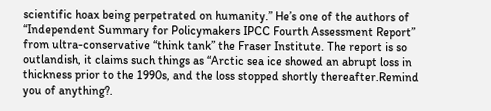scientific hoax being perpetrated on humanity.” He’s one of the authors of “Independent Summary for Policymakers IPCC Fourth Assessment Report” from ultra-conservative “think tank” the Fraser Institute. The report is so outlandish, it claims such things as “Arctic sea ice showed an abrupt loss in thickness prior to the 1990s, and the loss stopped shortly thereafter.Remind you of anything?.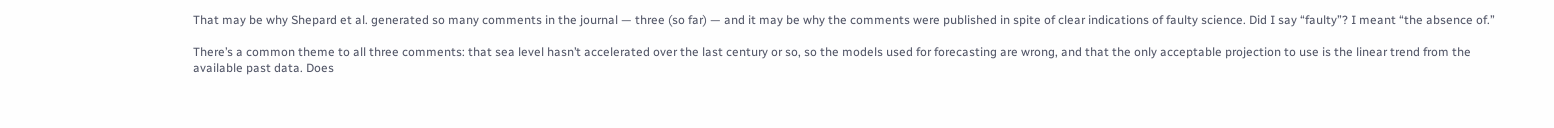That may be why Shepard et al. generated so many comments in the journal — three (so far) — and it may be why the comments were published in spite of clear indications of faulty science. Did I say “faulty”? I meant “the absence of.”

There’s a common theme to all three comments: that sea level hasn’t accelerated over the last century or so, so the models used for forecasting are wrong, and that the only acceptable projection to use is the linear trend from the available past data. Does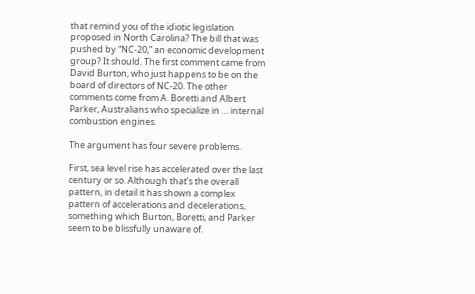that remind you of the idiotic legislation proposed in North Carolina? The bill that was pushed by “NC-20,” an economic development group? It should. The first comment came from David Burton, who just happens to be on the board of directors of NC-20. The other comments come from A. Boretti and Albert Parker, Australians who specialize in … internal combustion engines.

The argument has four severe problems.

First, sea level rise has accelerated over the last century or so. Although that’s the overall pattern, in detail it has shown a complex pattern of accelerations and decelerations, something which Burton, Boretti, and Parker seem to be blissfully unaware of.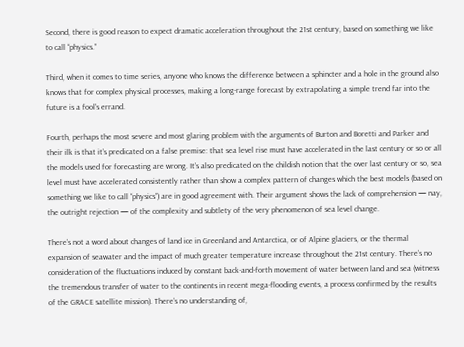Second, there is good reason to expect dramatic acceleration throughout the 21st century, based on something we like to call “physics.”

Third, when it comes to time series, anyone who knows the difference between a sphincter and a hole in the ground also knows that for complex physical processes, making a long-range forecast by extrapolating a simple trend far into the future is a fool’s errand.

Fourth, perhaps the most severe and most glaring problem with the arguments of Burton and Boretti and Parker and their ilk is that it’s predicated on a false premise: that sea level rise must have accelerated in the last century or so or all the models used for forecasting are wrong. It’s also predicated on the childish notion that the over last century or so, sea level must have accelerated consistently rather than show a complex pattern of changes which the best models (based on something we like to call “physics”) are in good agreement with. Their argument shows the lack of comprehension — nay, the outright rejection — of the complexity and subtlety of the very phenomenon of sea level change.

There’s not a word about changes of land ice in Greenland and Antarctica, or of Alpine glaciers, or the thermal expansion of seawater and the impact of much greater temperature increase throughout the 21st century. There’s no consideration of the fluctuations induced by constant back-and-forth movement of water between land and sea (witness the tremendous transfer of water to the continents in recent mega-flooding events, a process confirmed by the results of the GRACE satellite mission). There’s no understanding of,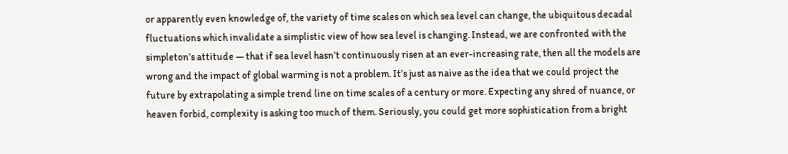or apparently even knowledge of, the variety of time scales on which sea level can change, the ubiquitous decadal fluctuations which invalidate a simplistic view of how sea level is changing. Instead, we are confronted with the simpleton’s attitude — that if sea level hasn’t continuously risen at an ever-increasing rate, then all the models are wrong and the impact of global warming is not a problem. It’s just as naive as the idea that we could project the future by extrapolating a simple trend line on time scales of a century or more. Expecting any shred of nuance, or heaven forbid, complexity is asking too much of them. Seriously, you could get more sophistication from a bright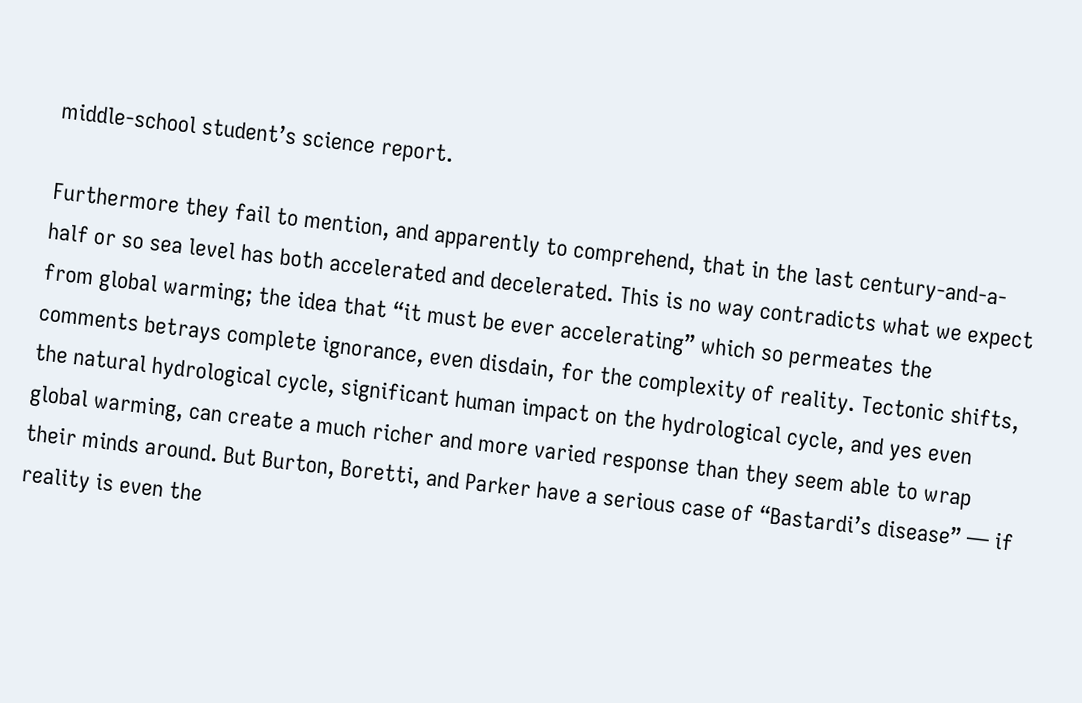middle-school student’s science report.

Furthermore they fail to mention, and apparently to comprehend, that in the last century-and-a-half or so sea level has both accelerated and decelerated. This is no way contradicts what we expect from global warming; the idea that “it must be ever accelerating” which so permeates the comments betrays complete ignorance, even disdain, for the complexity of reality. Tectonic shifts, the natural hydrological cycle, significant human impact on the hydrological cycle, and yes even global warming, can create a much richer and more varied response than they seem able to wrap their minds around. But Burton, Boretti, and Parker have a serious case of “Bastardi’s disease” — if reality is even the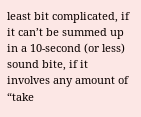least bit complicated, if it can’t be summed up in a 10-second (or less) sound bite, if it involves any amount of “take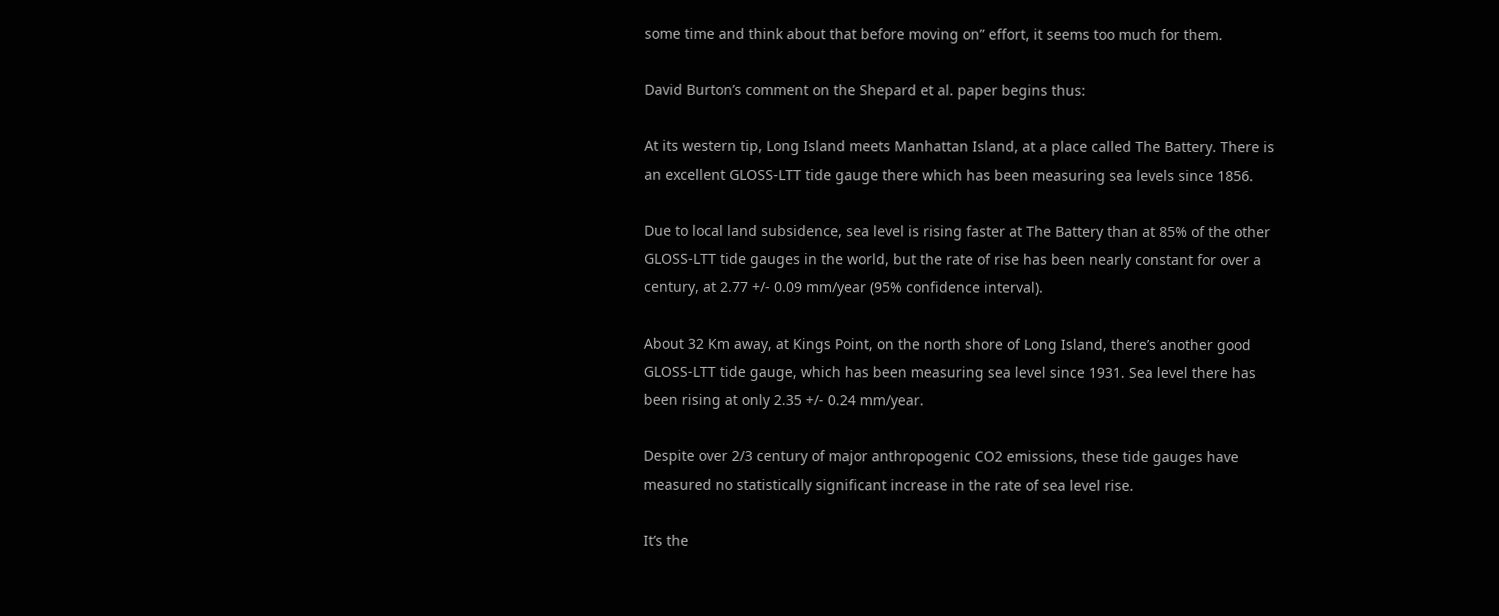some time and think about that before moving on” effort, it seems too much for them.

David Burton’s comment on the Shepard et al. paper begins thus:

At its western tip, Long Island meets Manhattan Island, at a place called The Battery. There is an excellent GLOSS-LTT tide gauge there which has been measuring sea levels since 1856.

Due to local land subsidence, sea level is rising faster at The Battery than at 85% of the other GLOSS-LTT tide gauges in the world, but the rate of rise has been nearly constant for over a century, at 2.77 +/- 0.09 mm/year (95% confidence interval).

About 32 Km away, at Kings Point, on the north shore of Long Island, there’s another good GLOSS-LTT tide gauge, which has been measuring sea level since 1931. Sea level there has been rising at only 2.35 +/- 0.24 mm/year.

Despite over 2/3 century of major anthropogenic CO2 emissions, these tide gauges have measured no statistically significant increase in the rate of sea level rise.

It’s the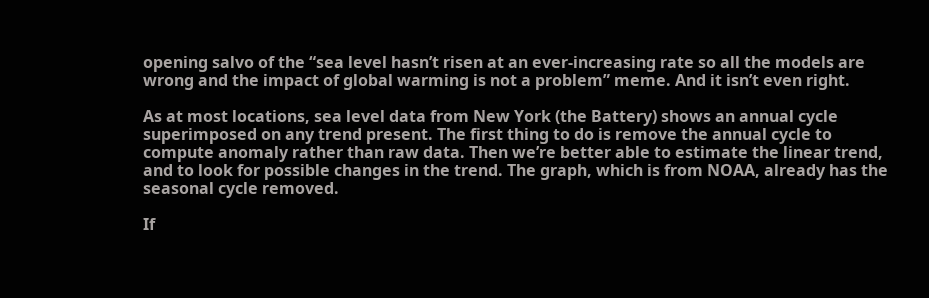opening salvo of the “sea level hasn’t risen at an ever-increasing rate so all the models are wrong and the impact of global warming is not a problem” meme. And it isn’t even right.

As at most locations, sea level data from New York (the Battery) shows an annual cycle superimposed on any trend present. The first thing to do is remove the annual cycle to compute anomaly rather than raw data. Then we’re better able to estimate the linear trend, and to look for possible changes in the trend. The graph, which is from NOAA, already has the seasonal cycle removed.

If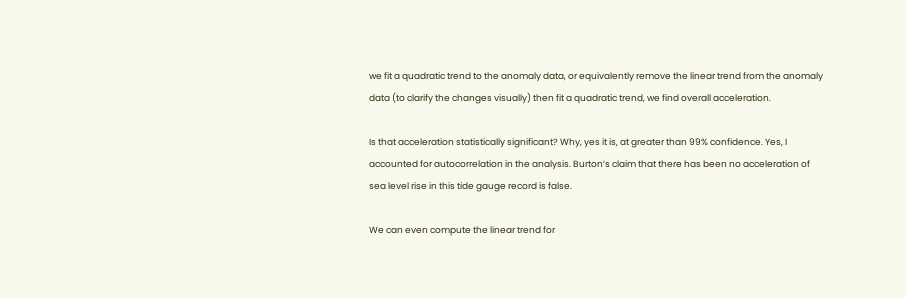we fit a quadratic trend to the anomaly data, or equivalently remove the linear trend from the anomaly data (to clarify the changes visually) then fit a quadratic trend, we find overall acceleration.

Is that acceleration statistically significant? Why, yes it is, at greater than 99% confidence. Yes, I accounted for autocorrelation in the analysis. Burton’s claim that there has been no acceleration of sea level rise in this tide gauge record is false.

We can even compute the linear trend for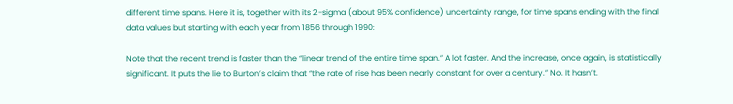different time spans. Here it is, together with its 2-sigma (about 95% confidence) uncertainty range, for time spans ending with the final data values but starting with each year from 1856 through 1990:

Note that the recent trend is faster than the “linear trend of the entire time span.” A lot faster. And the increase, once again, is statistically significant. It puts the lie to Burton’s claim that “the rate of rise has been nearly constant for over a century.” No. It hasn’t.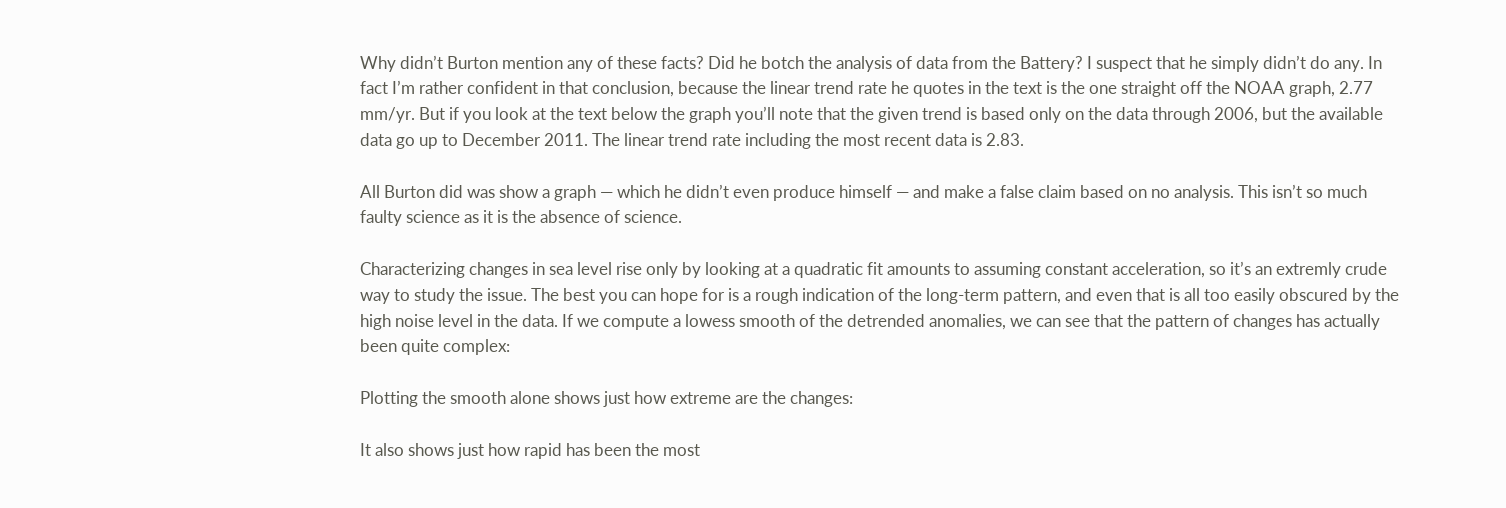Why didn’t Burton mention any of these facts? Did he botch the analysis of data from the Battery? I suspect that he simply didn’t do any. In fact I’m rather confident in that conclusion, because the linear trend rate he quotes in the text is the one straight off the NOAA graph, 2.77 mm/yr. But if you look at the text below the graph you’ll note that the given trend is based only on the data through 2006, but the available data go up to December 2011. The linear trend rate including the most recent data is 2.83.

All Burton did was show a graph — which he didn’t even produce himself — and make a false claim based on no analysis. This isn’t so much faulty science as it is the absence of science.

Characterizing changes in sea level rise only by looking at a quadratic fit amounts to assuming constant acceleration, so it’s an extremly crude way to study the issue. The best you can hope for is a rough indication of the long-term pattern, and even that is all too easily obscured by the high noise level in the data. If we compute a lowess smooth of the detrended anomalies, we can see that the pattern of changes has actually been quite complex:

Plotting the smooth alone shows just how extreme are the changes:

It also shows just how rapid has been the most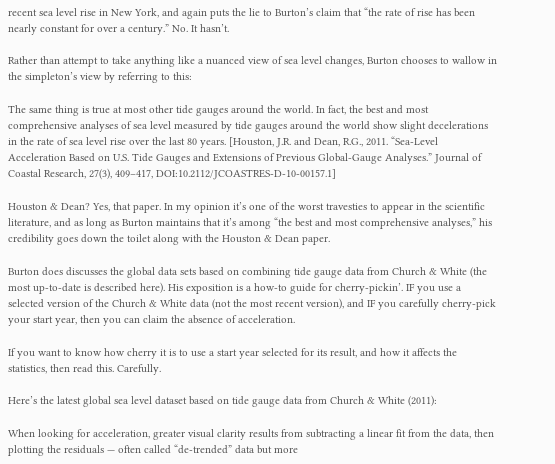recent sea level rise in New York, and again puts the lie to Burton’s claim that “the rate of rise has been nearly constant for over a century.” No. It hasn’t.

Rather than attempt to take anything like a nuanced view of sea level changes, Burton chooses to wallow in the simpleton’s view by referring to this:

The same thing is true at most other tide gauges around the world. In fact, the best and most comprehensive analyses of sea level measured by tide gauges around the world show slight decelerations in the rate of sea level rise over the last 80 years. [Houston, J.R. and Dean, R.G., 2011. “Sea-Level Acceleration Based on U.S. Tide Gauges and Extensions of Previous Global-Gauge Analyses.” Journal of Coastal Research, 27(3), 409–417, DOI:10.2112/JCOASTRES-D-10-00157.1]

Houston & Dean? Yes, that paper. In my opinion it’s one of the worst travesties to appear in the scientific literature, and as long as Burton maintains that it’s among “the best and most comprehensive analyses,” his credibility goes down the toilet along with the Houston & Dean paper.

Burton does discusses the global data sets based on combining tide gauge data from Church & White (the most up-to-date is described here). His exposition is a how-to guide for cherry-pickin’. IF you use a selected version of the Church & White data (not the most recent version), and IF you carefully cherry-pick your start year, then you can claim the absence of acceleration.

If you want to know how cherry it is to use a start year selected for its result, and how it affects the statistics, then read this. Carefully.

Here’s the latest global sea level dataset based on tide gauge data from Church & White (2011):

When looking for acceleration, greater visual clarity results from subtracting a linear fit from the data, then plotting the residuals — often called “de-trended” data but more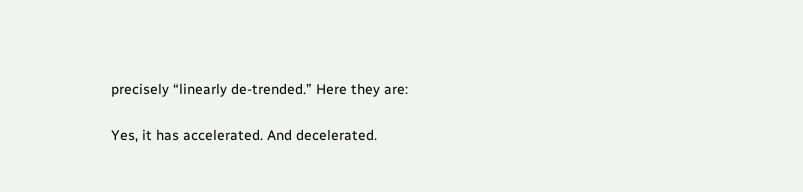precisely “linearly de-trended.” Here they are:

Yes, it has accelerated. And decelerated.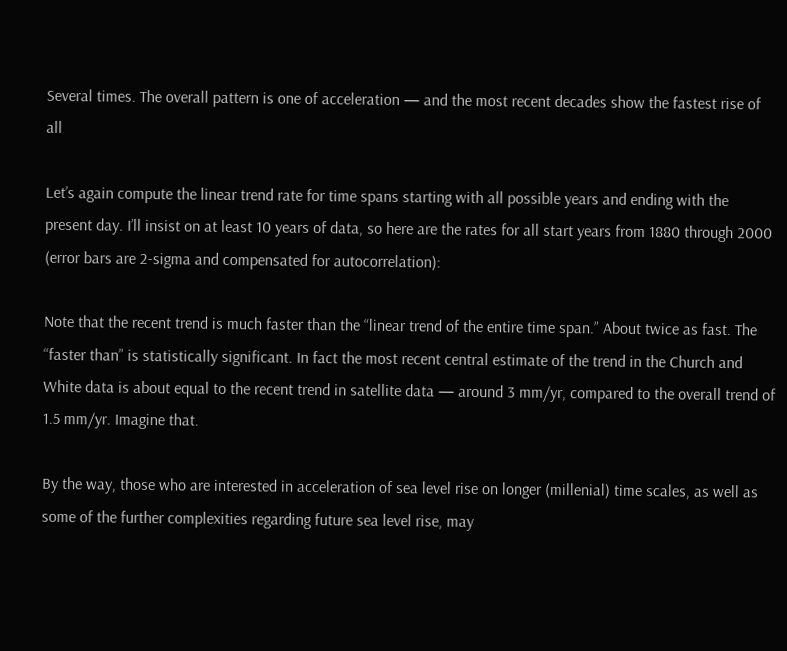Several times. The overall pattern is one of acceleration — and the most recent decades show the fastest rise of all

Let’s again compute the linear trend rate for time spans starting with all possible years and ending with the present day. I’ll insist on at least 10 years of data, so here are the rates for all start years from 1880 through 2000 (error bars are 2-sigma and compensated for autocorrelation):

Note that the recent trend is much faster than the “linear trend of the entire time span.” About twice as fast. The “faster than” is statistically significant. In fact the most recent central estimate of the trend in the Church and White data is about equal to the recent trend in satellite data — around 3 mm/yr, compared to the overall trend of 1.5 mm/yr. Imagine that.

By the way, those who are interested in acceleration of sea level rise on longer (millenial) time scales, as well as some of the further complexities regarding future sea level rise, may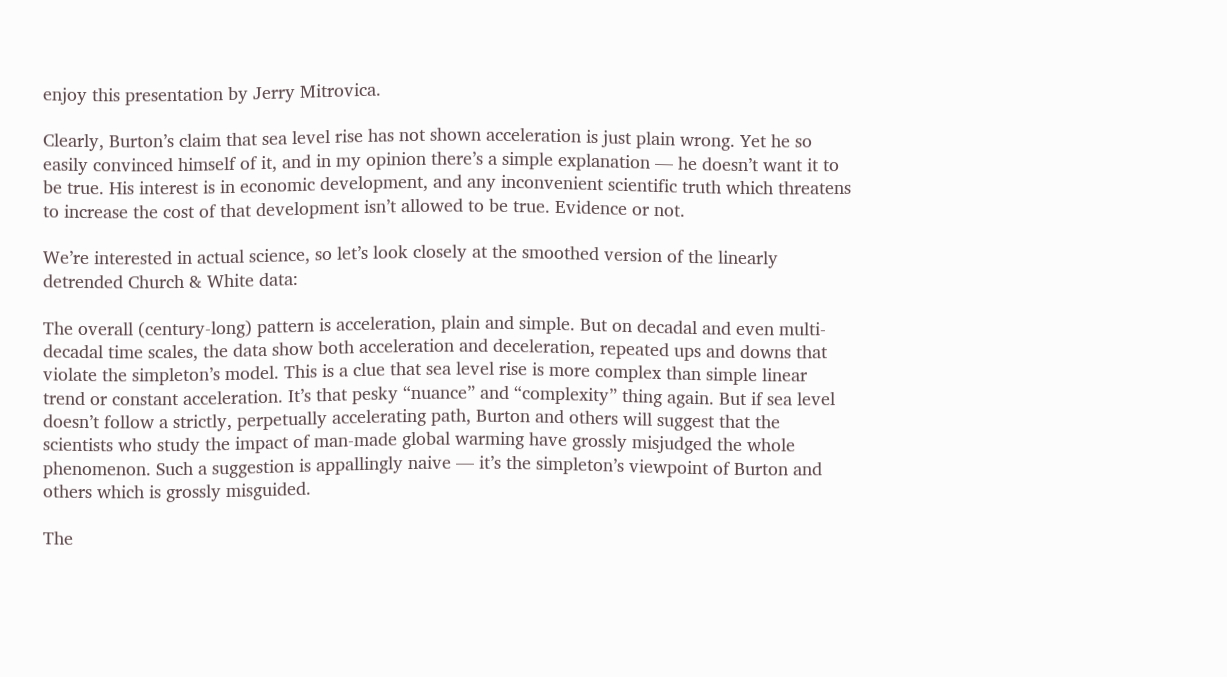enjoy this presentation by Jerry Mitrovica.

Clearly, Burton’s claim that sea level rise has not shown acceleration is just plain wrong. Yet he so easily convinced himself of it, and in my opinion there’s a simple explanation — he doesn’t want it to be true. His interest is in economic development, and any inconvenient scientific truth which threatens to increase the cost of that development isn’t allowed to be true. Evidence or not.

We’re interested in actual science, so let’s look closely at the smoothed version of the linearly detrended Church & White data:

The overall (century-long) pattern is acceleration, plain and simple. But on decadal and even multi-decadal time scales, the data show both acceleration and deceleration, repeated ups and downs that violate the simpleton’s model. This is a clue that sea level rise is more complex than simple linear trend or constant acceleration. It’s that pesky “nuance” and “complexity” thing again. But if sea level doesn’t follow a strictly, perpetually accelerating path, Burton and others will suggest that the scientists who study the impact of man-made global warming have grossly misjudged the whole phenomenon. Such a suggestion is appallingly naive — it’s the simpleton’s viewpoint of Burton and others which is grossly misguided.

The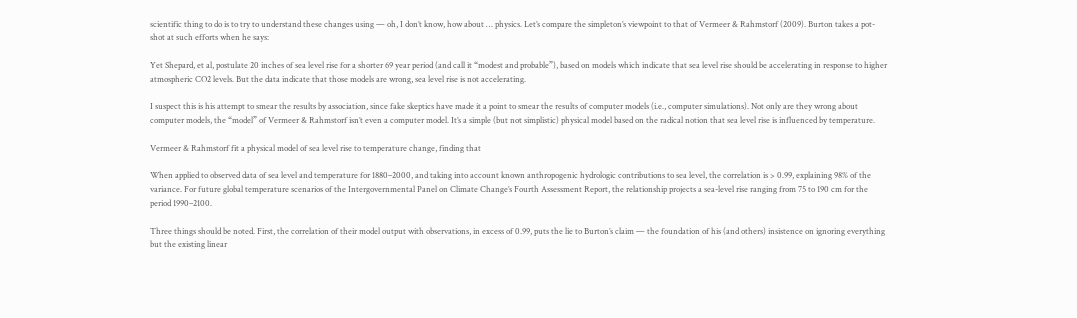scientific thing to do is to try to understand these changes using — oh, I don’t know, how about … physics. Let’s compare the simpleton’s viewpoint to that of Vermeer & Rahmstorf (2009). Burton takes a pot-shot at such efforts when he says:

Yet Shepard, et al, postulate 20 inches of sea level rise for a shorter 69 year period (and call it “modest and probable”), based on models which indicate that sea level rise should be accelerating in response to higher atmospheric CO2 levels. But the data indicate that those models are wrong, sea level rise is not accelerating.

I suspect this is his attempt to smear the results by association, since fake skeptics have made it a point to smear the results of computer models (i.e., computer simulations). Not only are they wrong about computer models, the “model” of Vermeer & Rahmstorf isn’t even a computer model. It’s a simple (but not simplistic) physical model based on the radical notion that sea level rise is influenced by temperature.

Vermeer & Rahmstorf fit a physical model of sea level rise to temperature change, finding that

When applied to observed data of sea level and temperature for 1880–2000, and taking into account known anthropogenic hydrologic contributions to sea level, the correlation is > 0.99, explaining 98% of the variance. For future global temperature scenarios of the Intergovernmental Panel on Climate Change’s Fourth Assessment Report, the relationship projects a sea-level rise ranging from 75 to 190 cm for the period 1990–2100.

Three things should be noted. First, the correlation of their model output with observations, in excess of 0.99, puts the lie to Burton’s claim — the foundation of his (and others) insistence on ignoring everything but the existing linear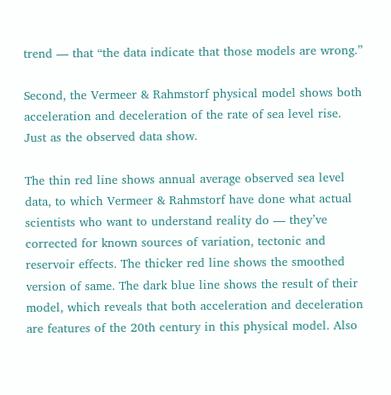trend — that “the data indicate that those models are wrong.”

Second, the Vermeer & Rahmstorf physical model shows both acceleration and deceleration of the rate of sea level rise. Just as the observed data show.

The thin red line shows annual average observed sea level data, to which Vermeer & Rahmstorf have done what actual scientists who want to understand reality do — they’ve corrected for known sources of variation, tectonic and reservoir effects. The thicker red line shows the smoothed version of same. The dark blue line shows the result of their model, which reveals that both acceleration and deceleration are features of the 20th century in this physical model. Also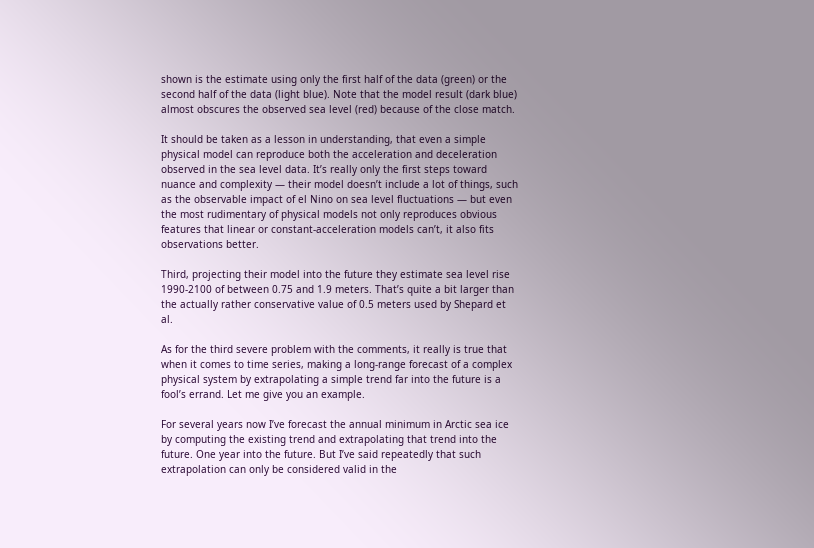shown is the estimate using only the first half of the data (green) or the second half of the data (light blue). Note that the model result (dark blue) almost obscures the observed sea level (red) because of the close match.

It should be taken as a lesson in understanding, that even a simple physical model can reproduce both the acceleration and deceleration observed in the sea level data. It’s really only the first steps toward nuance and complexity — their model doesn’t include a lot of things, such as the observable impact of el Nino on sea level fluctuations — but even the most rudimentary of physical models not only reproduces obvious features that linear or constant-acceleration models can’t, it also fits observations better.

Third, projecting their model into the future they estimate sea level rise 1990-2100 of between 0.75 and 1.9 meters. That’s quite a bit larger than the actually rather conservative value of 0.5 meters used by Shepard et al.

As for the third severe problem with the comments, it really is true that when it comes to time series, making a long-range forecast of a complex physical system by extrapolating a simple trend far into the future is a fool’s errand. Let me give you an example.

For several years now I’ve forecast the annual minimum in Arctic sea ice by computing the existing trend and extrapolating that trend into the future. One year into the future. But I’ve said repeatedly that such extrapolation can only be considered valid in the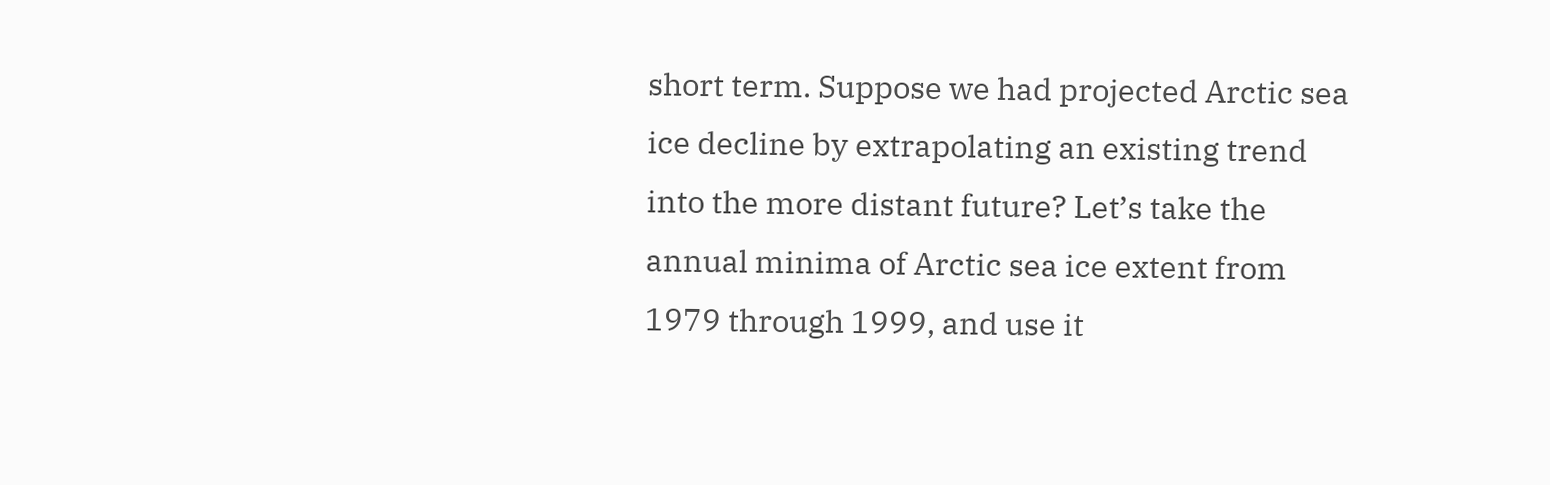short term. Suppose we had projected Arctic sea ice decline by extrapolating an existing trend into the more distant future? Let’s take the annual minima of Arctic sea ice extent from 1979 through 1999, and use it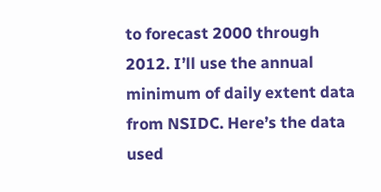to forecast 2000 through 2012. I’ll use the annual minimum of daily extent data from NSIDC. Here’s the data used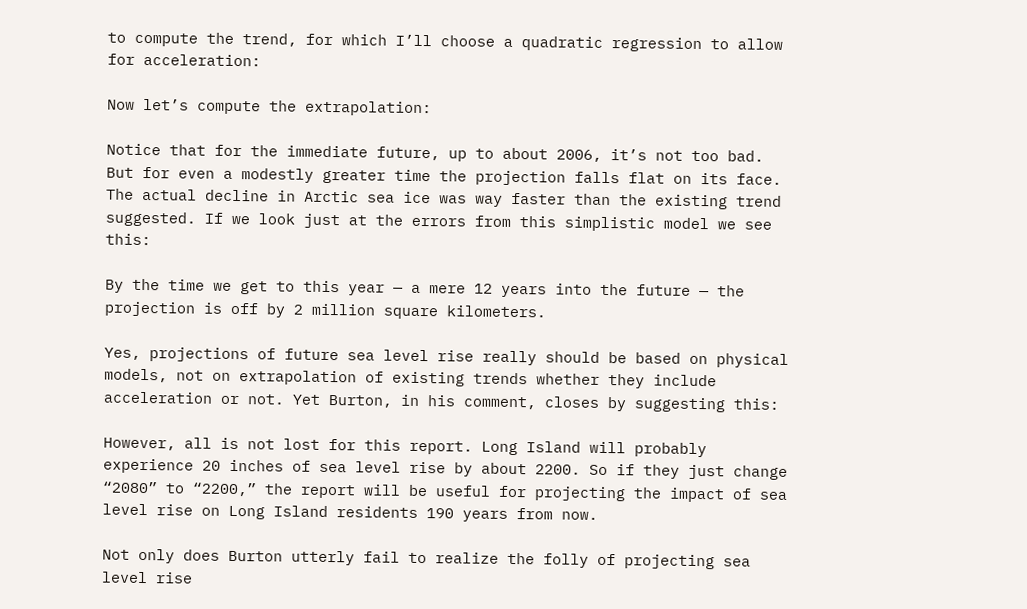to compute the trend, for which I’ll choose a quadratic regression to allow for acceleration:

Now let’s compute the extrapolation:

Notice that for the immediate future, up to about 2006, it’s not too bad. But for even a modestly greater time the projection falls flat on its face. The actual decline in Arctic sea ice was way faster than the existing trend suggested. If we look just at the errors from this simplistic model we see this:

By the time we get to this year — a mere 12 years into the future — the projection is off by 2 million square kilometers.

Yes, projections of future sea level rise really should be based on physical models, not on extrapolation of existing trends whether they include acceleration or not. Yet Burton, in his comment, closes by suggesting this:

However, all is not lost for this report. Long Island will probably experience 20 inches of sea level rise by about 2200. So if they just change “2080” to “2200,” the report will be useful for projecting the impact of sea level rise on Long Island residents 190 years from now.

Not only does Burton utterly fail to realize the folly of projecting sea level rise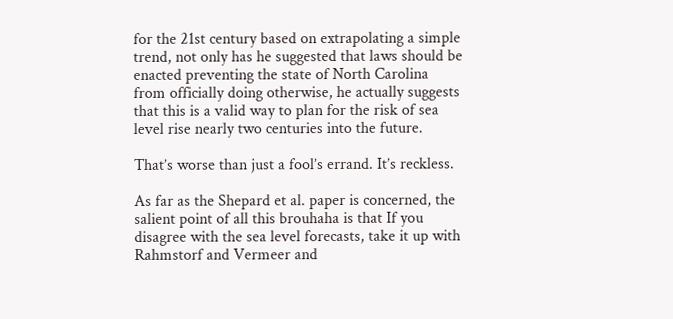for the 21st century based on extrapolating a simple trend, not only has he suggested that laws should be enacted preventing the state of North Carolina from officially doing otherwise, he actually suggests that this is a valid way to plan for the risk of sea level rise nearly two centuries into the future.

That’s worse than just a fool’s errand. It’s reckless.

As far as the Shepard et al. paper is concerned, the salient point of all this brouhaha is that If you disagree with the sea level forecasts, take it up with Rahmstorf and Vermeer and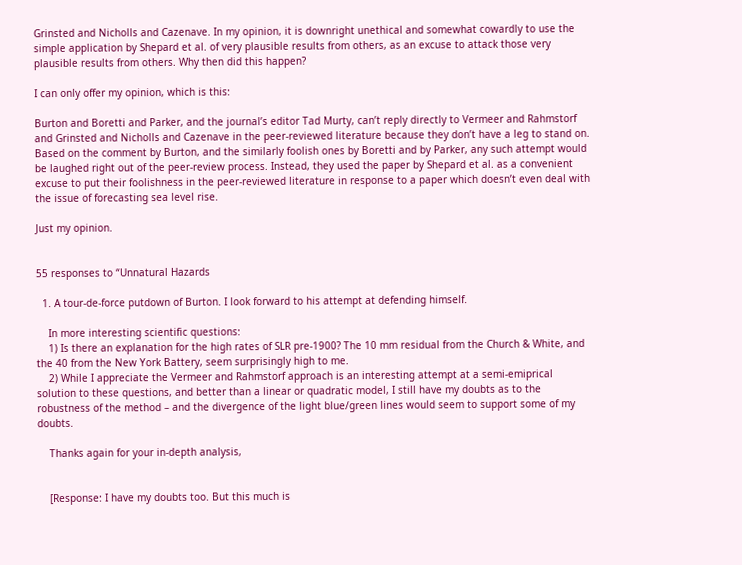Grinsted and Nicholls and Cazenave. In my opinion, it is downright unethical and somewhat cowardly to use the simple application by Shepard et al. of very plausible results from others, as an excuse to attack those very plausible results from others. Why then did this happen?

I can only offer my opinion, which is this:

Burton and Boretti and Parker, and the journal’s editor Tad Murty, can’t reply directly to Vermeer and Rahmstorf and Grinsted and Nicholls and Cazenave in the peer-reviewed literature because they don’t have a leg to stand on. Based on the comment by Burton, and the similarly foolish ones by Boretti and by Parker, any such attempt would be laughed right out of the peer-review process. Instead, they used the paper by Shepard et al. as a convenient excuse to put their foolishness in the peer-reviewed literature in response to a paper which doesn’t even deal with the issue of forecasting sea level rise.

Just my opinion.


55 responses to “Unnatural Hazards

  1. A tour-de-force putdown of Burton. I look forward to his attempt at defending himself.

    In more interesting scientific questions:
    1) Is there an explanation for the high rates of SLR pre-1900? The 10 mm residual from the Church & White, and the 40 from the New York Battery, seem surprisingly high to me.
    2) While I appreciate the Vermeer and Rahmstorf approach is an interesting attempt at a semi-emiprical solution to these questions, and better than a linear or quadratic model, I still have my doubts as to the robustness of the method – and the divergence of the light blue/green lines would seem to support some of my doubts.

    Thanks again for your in-depth analysis,


    [Response: I have my doubts too. But this much is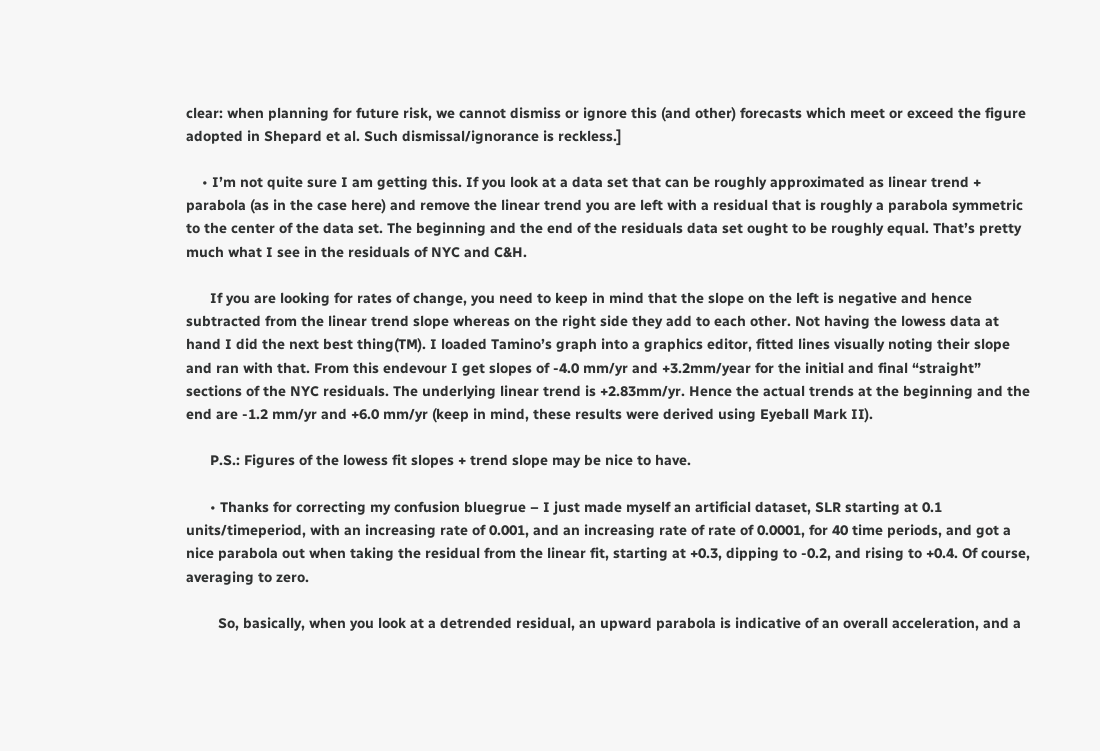clear: when planning for future risk, we cannot dismiss or ignore this (and other) forecasts which meet or exceed the figure adopted in Shepard et al. Such dismissal/ignorance is reckless.]

    • I’m not quite sure I am getting this. If you look at a data set that can be roughly approximated as linear trend + parabola (as in the case here) and remove the linear trend you are left with a residual that is roughly a parabola symmetric to the center of the data set. The beginning and the end of the residuals data set ought to be roughly equal. That’s pretty much what I see in the residuals of NYC and C&H.

      If you are looking for rates of change, you need to keep in mind that the slope on the left is negative and hence subtracted from the linear trend slope whereas on the right side they add to each other. Not having the lowess data at hand I did the next best thing(TM). I loaded Tamino’s graph into a graphics editor, fitted lines visually noting their slope and ran with that. From this endevour I get slopes of -4.0 mm/yr and +3.2mm/year for the initial and final “straight” sections of the NYC residuals. The underlying linear trend is +2.83mm/yr. Hence the actual trends at the beginning and the end are -1.2 mm/yr and +6.0 mm/yr (keep in mind, these results were derived using Eyeball Mark II).

      P.S.: Figures of the lowess fit slopes + trend slope may be nice to have.

      • Thanks for correcting my confusion bluegrue – I just made myself an artificial dataset, SLR starting at 0.1 units/timeperiod, with an increasing rate of 0.001, and an increasing rate of rate of 0.0001, for 40 time periods, and got a nice parabola out when taking the residual from the linear fit, starting at +0.3, dipping to -0.2, and rising to +0.4. Of course, averaging to zero.

        So, basically, when you look at a detrended residual, an upward parabola is indicative of an overall acceleration, and a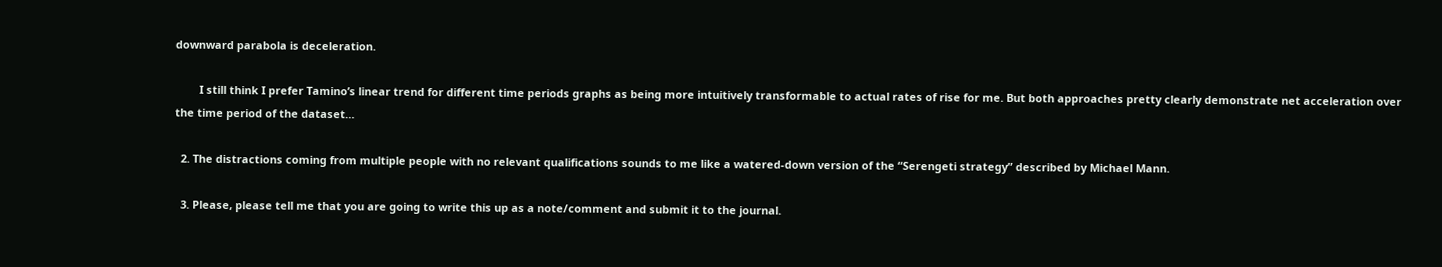downward parabola is deceleration.

        I still think I prefer Tamino’s linear trend for different time periods graphs as being more intuitively transformable to actual rates of rise for me. But both approaches pretty clearly demonstrate net acceleration over the time period of the dataset…

  2. The distractions coming from multiple people with no relevant qualifications sounds to me like a watered-down version of the “Serengeti strategy” described by Michael Mann.

  3. Please, please tell me that you are going to write this up as a note/comment and submit it to the journal.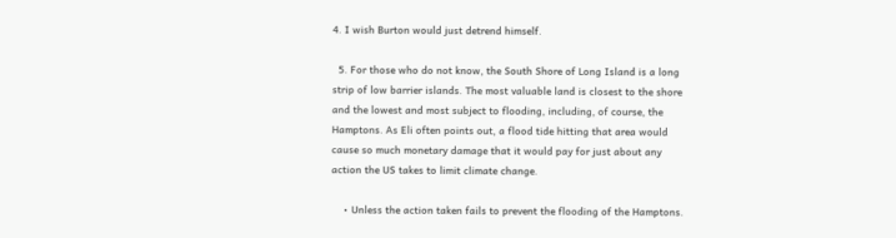4. I wish Burton would just detrend himself.

  5. For those who do not know, the South Shore of Long Island is a long strip of low barrier islands. The most valuable land is closest to the shore and the lowest and most subject to flooding, including, of course, the Hamptons. As Eli often points out, a flood tide hitting that area would cause so much monetary damage that it would pay for just about any action the US takes to limit climate change.

    • Unless the action taken fails to prevent the flooding of the Hamptons.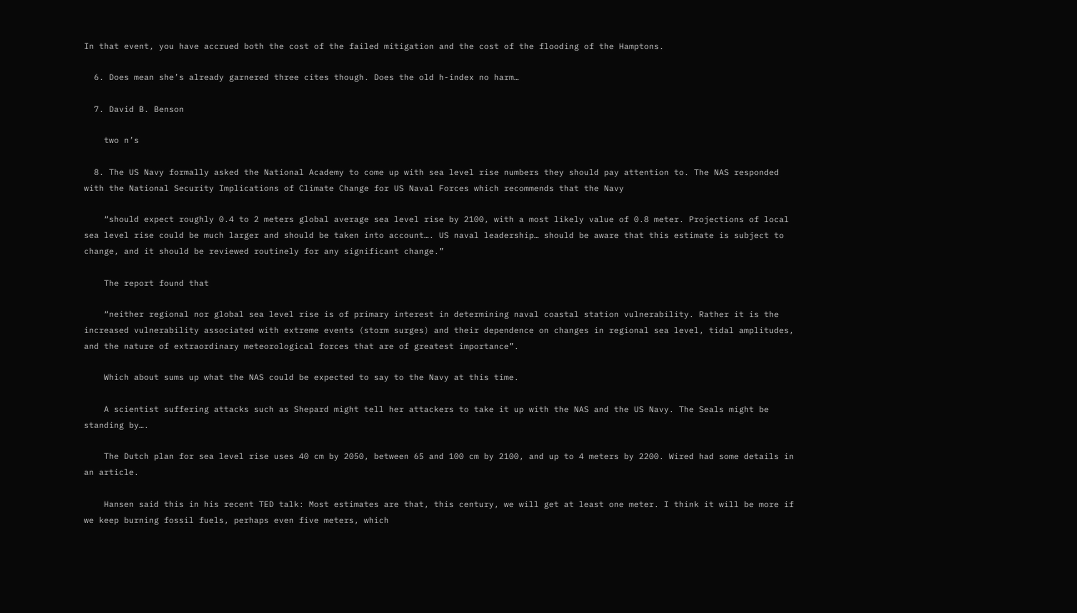In that event, you have accrued both the cost of the failed mitigation and the cost of the flooding of the Hamptons.

  6. Does mean she’s already garnered three cites though. Does the old h-index no harm…

  7. David B. Benson

    two n’s

  8. The US Navy formally asked the National Academy to come up with sea level rise numbers they should pay attention to. The NAS responded with the National Security Implications of Climate Change for US Naval Forces which recommends that the Navy

    “should expect roughly 0.4 to 2 meters global average sea level rise by 2100, with a most likely value of 0.8 meter. Projections of local sea level rise could be much larger and should be taken into account…. US naval leadership… should be aware that this estimate is subject to change, and it should be reviewed routinely for any significant change.”

    The report found that

    “neither regional nor global sea level rise is of primary interest in determining naval coastal station vulnerability. Rather it is the increased vulnerability associated with extreme events (storm surges) and their dependence on changes in regional sea level, tidal amplitudes, and the nature of extraordinary meteorological forces that are of greatest importance”.

    Which about sums up what the NAS could be expected to say to the Navy at this time.

    A scientist suffering attacks such as Shepard might tell her attackers to take it up with the NAS and the US Navy. The Seals might be standing by….

    The Dutch plan for sea level rise uses 40 cm by 2050, between 65 and 100 cm by 2100, and up to 4 meters by 2200. Wired had some details in an article.

    Hansen said this in his recent TED talk: Most estimates are that, this century, we will get at least one meter. I think it will be more if we keep burning fossil fuels, perhaps even five meters, which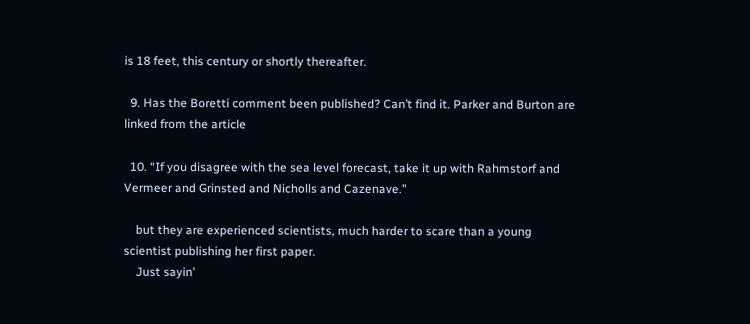is 18 feet, this century or shortly thereafter.

  9. Has the Boretti comment been published? Can’t find it. Parker and Burton are linked from the article

  10. “If you disagree with the sea level forecast, take it up with Rahmstorf and Vermeer and Grinsted and Nicholls and Cazenave.”

    but they are experienced scientists, much harder to scare than a young scientist publishing her first paper.
    Just sayin’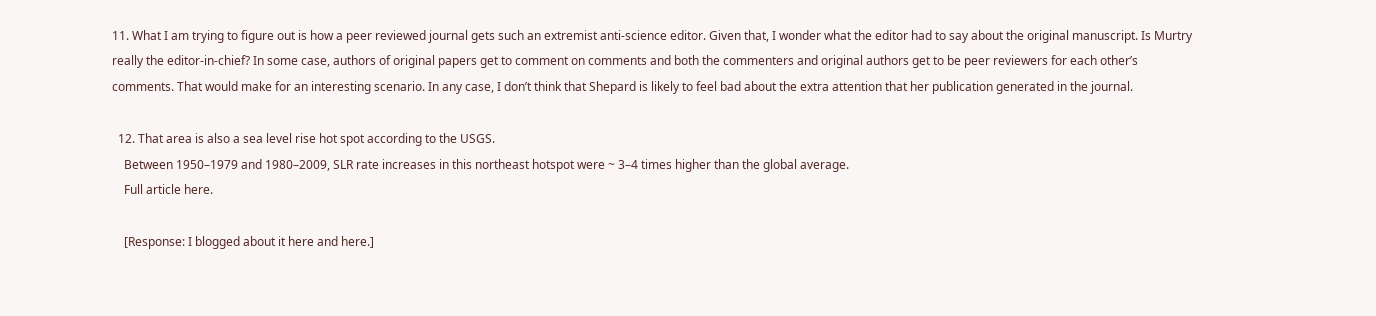11. What I am trying to figure out is how a peer reviewed journal gets such an extremist anti-science editor. Given that, I wonder what the editor had to say about the original manuscript. Is Murtry really the editor-in-chief? In some case, authors of original papers get to comment on comments and both the commenters and original authors get to be peer reviewers for each other’s comments. That would make for an interesting scenario. In any case, I don’t think that Shepard is likely to feel bad about the extra attention that her publication generated in the journal.

  12. That area is also a sea level rise hot spot according to the USGS.
    Between 1950–1979 and 1980–2009, SLR rate increases in this northeast hotspot were ~ 3–4 times higher than the global average.
    Full article here.

    [Response: I blogged about it here and here.]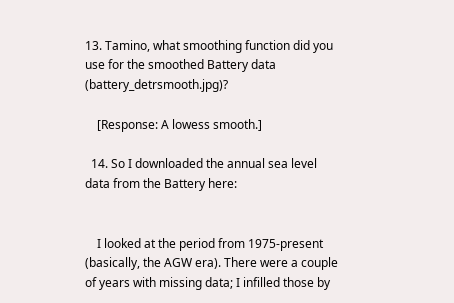13. Tamino, what smoothing function did you use for the smoothed Battery data (battery_detrsmooth.jpg)?

    [Response: A lowess smooth.]

  14. So I downloaded the annual sea level data from the Battery here:


    I looked at the period from 1975-present (basically, the AGW era). There were a couple of years with missing data; I infilled those by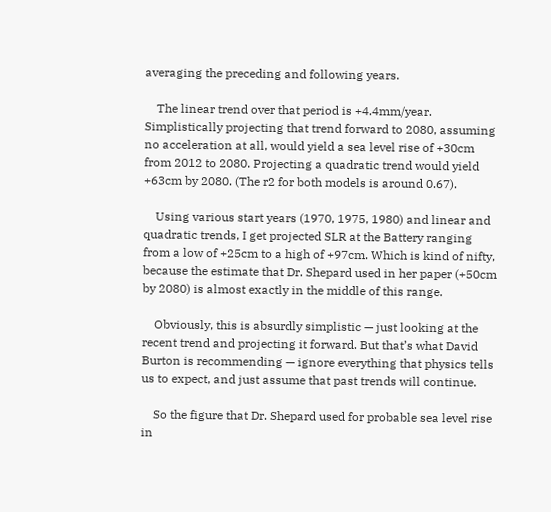averaging the preceding and following years.

    The linear trend over that period is +4.4mm/year. Simplistically projecting that trend forward to 2080, assuming no acceleration at all, would yield a sea level rise of +30cm from 2012 to 2080. Projecting a quadratic trend would yield +63cm by 2080. (The r2 for both models is around 0.67).

    Using various start years (1970, 1975, 1980) and linear and quadratic trends, I get projected SLR at the Battery ranging from a low of +25cm to a high of +97cm. Which is kind of nifty, because the estimate that Dr. Shepard used in her paper (+50cm by 2080) is almost exactly in the middle of this range.

    Obviously, this is absurdly simplistic — just looking at the recent trend and projecting it forward. But that’s what David Burton is recommending — ignore everything that physics tells us to expect, and just assume that past trends will continue.

    So the figure that Dr. Shepard used for probable sea level rise in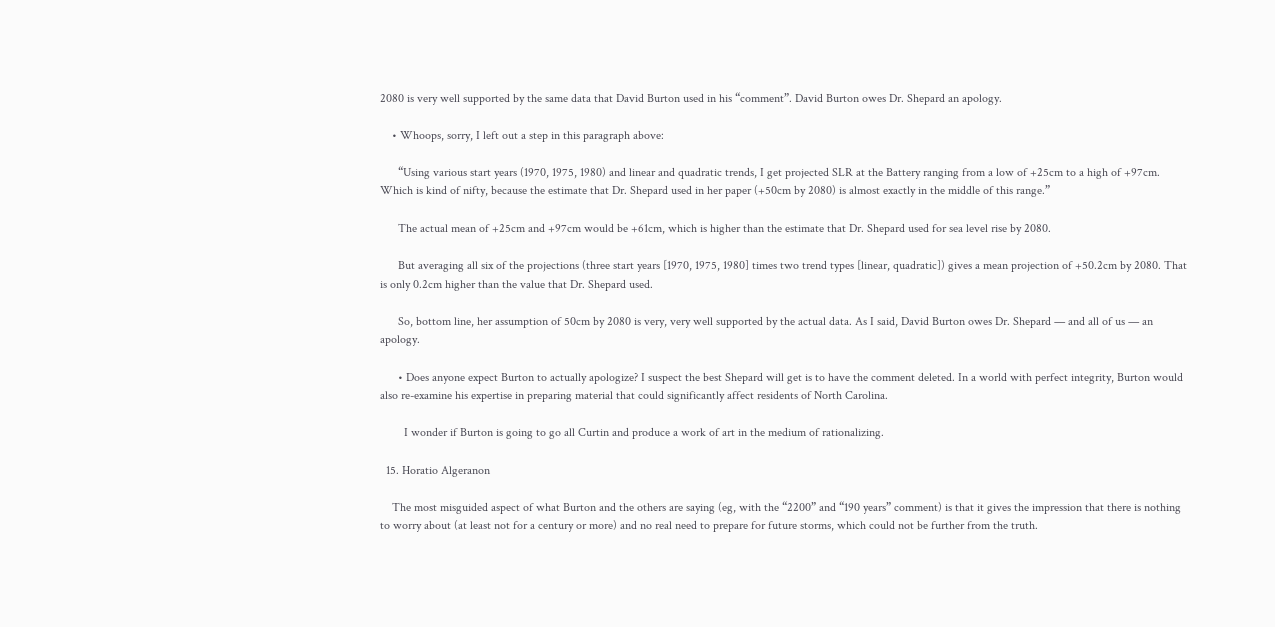2080 is very well supported by the same data that David Burton used in his “comment”. David Burton owes Dr. Shepard an apology.

    • Whoops, sorry, I left out a step in this paragraph above:

      “Using various start years (1970, 1975, 1980) and linear and quadratic trends, I get projected SLR at the Battery ranging from a low of +25cm to a high of +97cm. Which is kind of nifty, because the estimate that Dr. Shepard used in her paper (+50cm by 2080) is almost exactly in the middle of this range.”

      The actual mean of +25cm and +97cm would be +61cm, which is higher than the estimate that Dr. Shepard used for sea level rise by 2080.

      But averaging all six of the projections (three start years [1970, 1975, 1980] times two trend types [linear, quadratic]) gives a mean projection of +50.2cm by 2080. That is only 0.2cm higher than the value that Dr. Shepard used.

      So, bottom line, her assumption of 50cm by 2080 is very, very well supported by the actual data. As I said, David Burton owes Dr. Shepard — and all of us — an apology.

      • Does anyone expect Burton to actually apologize? I suspect the best Shepard will get is to have the comment deleted. In a world with perfect integrity, Burton would also re-examine his expertise in preparing material that could significantly affect residents of North Carolina.

        I wonder if Burton is going to go all Curtin and produce a work of art in the medium of rationalizing.

  15. Horatio Algeranon

    The most misguided aspect of what Burton and the others are saying (eg, with the “2200” and “190 years” comment) is that it gives the impression that there is nothing to worry about (at least not for a century or more) and no real need to prepare for future storms, which could not be further from the truth.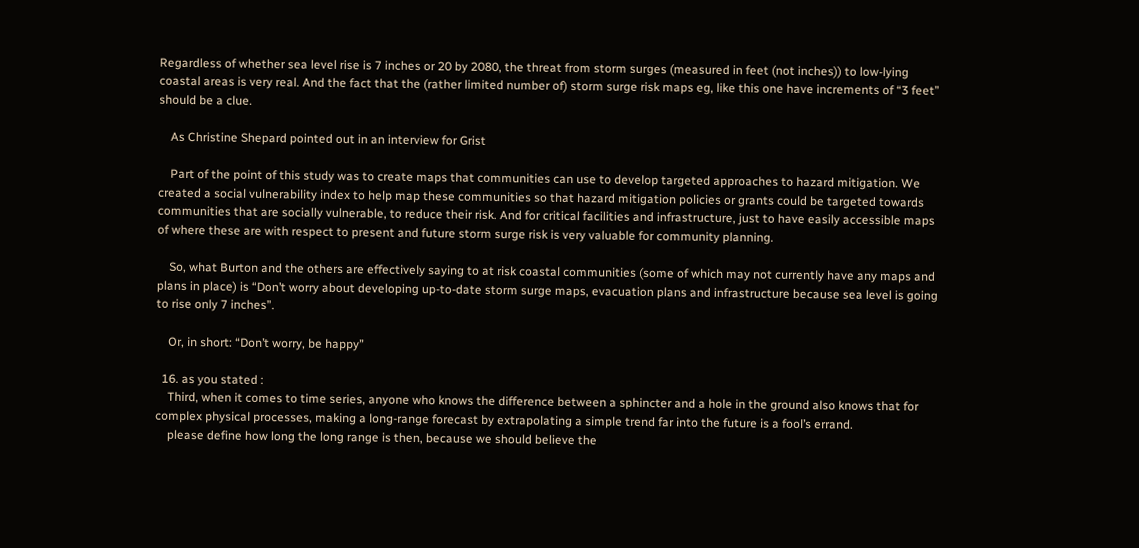Regardless of whether sea level rise is 7 inches or 20 by 2080, the threat from storm surges (measured in feet (not inches)) to low-lying coastal areas is very real. And the fact that the (rather limited number of) storm surge risk maps eg, like this one have increments of “3 feet” should be a clue.

    As Christine Shepard pointed out in an interview for Grist

    Part of the point of this study was to create maps that communities can use to develop targeted approaches to hazard mitigation. We created a social vulnerability index to help map these communities so that hazard mitigation policies or grants could be targeted towards communities that are socially vulnerable, to reduce their risk. And for critical facilities and infrastructure, just to have easily accessible maps of where these are with respect to present and future storm surge risk is very valuable for community planning.

    So, what Burton and the others are effectively saying to at risk coastal communities (some of which may not currently have any maps and plans in place) is “Don’t worry about developing up-to-date storm surge maps, evacuation plans and infrastructure because sea level is going to rise only 7 inches”.

    Or, in short: “Don’t worry, be happy”

  16. as you stated :
    Third, when it comes to time series, anyone who knows the difference between a sphincter and a hole in the ground also knows that for complex physical processes, making a long-range forecast by extrapolating a simple trend far into the future is a fool’s errand.
    please define how long the long range is then, because we should believe the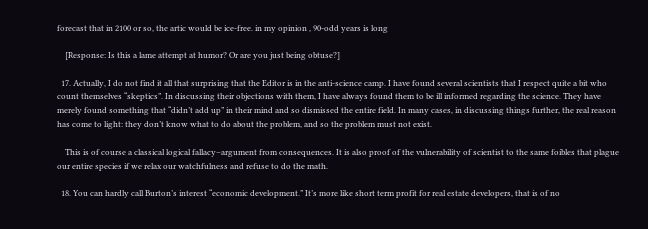forecast that in 2100 or so, the artic would be ice-free. in my opinion , 90-odd years is long

    [Response: Is this a lame attempt at humor? Or are you just being obtuse?]

  17. Actually, I do not find it all that surprising that the Editor is in the anti-science camp. I have found several scientists that I respect quite a bit who count themselves “skeptics”. In discussing their objections with them, I have always found them to be ill informed regarding the science. They have merely found something that “didn’t add up” in their mind and so dismissed the entire field. In many cases, in discussing things further, the real reason has come to light: they don’t know what to do about the problem, and so the problem must not exist.

    This is of course a classical logical fallacy–argument from consequences. It is also proof of the vulnerability of scientist to the same foibles that plague our entire species if we relax our watchfulness and refuse to do the math.

  18. You can hardly call Burton’s interest “economic development.” It’s more like short term profit for real estate developers, that is of no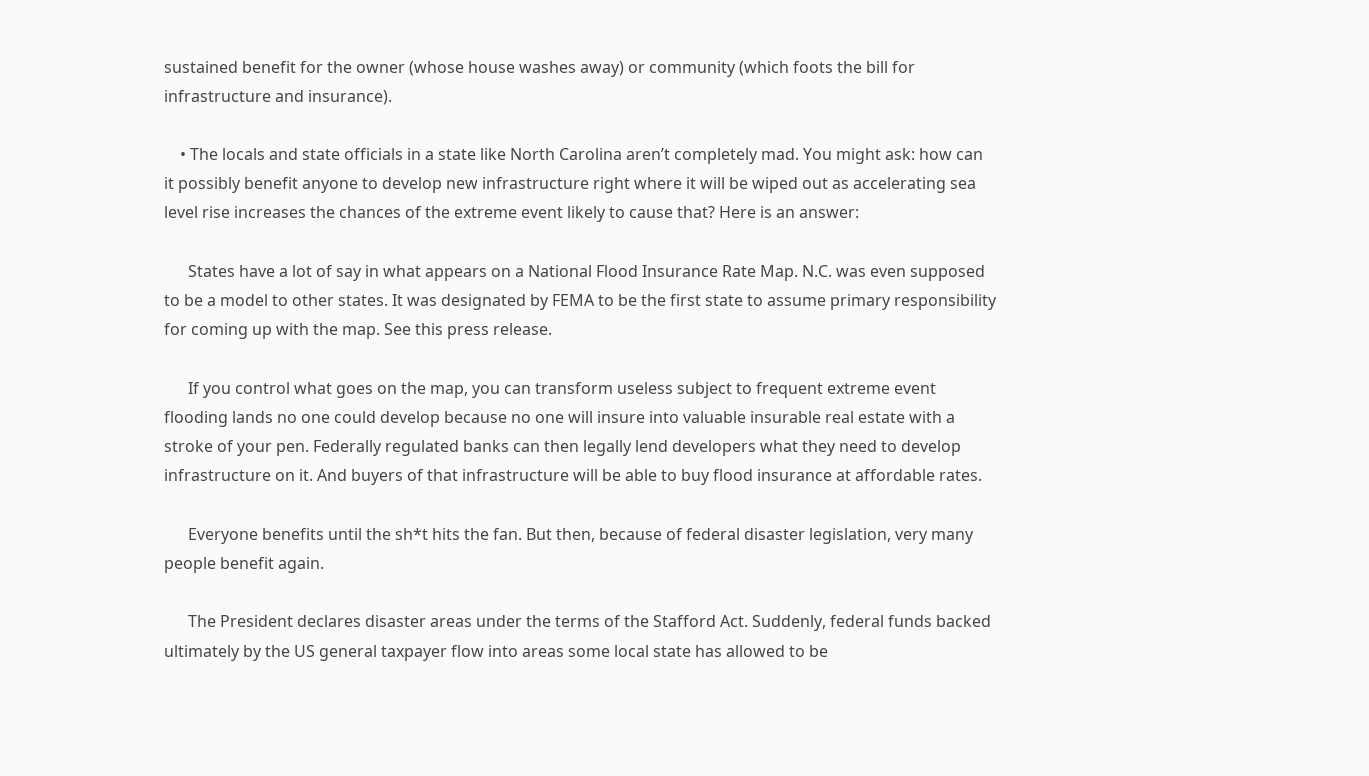sustained benefit for the owner (whose house washes away) or community (which foots the bill for infrastructure and insurance).

    • The locals and state officials in a state like North Carolina aren’t completely mad. You might ask: how can it possibly benefit anyone to develop new infrastructure right where it will be wiped out as accelerating sea level rise increases the chances of the extreme event likely to cause that? Here is an answer:

      States have a lot of say in what appears on a National Flood Insurance Rate Map. N.C. was even supposed to be a model to other states. It was designated by FEMA to be the first state to assume primary responsibility for coming up with the map. See this press release.

      If you control what goes on the map, you can transform useless subject to frequent extreme event flooding lands no one could develop because no one will insure into valuable insurable real estate with a stroke of your pen. Federally regulated banks can then legally lend developers what they need to develop infrastructure on it. And buyers of that infrastructure will be able to buy flood insurance at affordable rates.

      Everyone benefits until the sh*t hits the fan. But then, because of federal disaster legislation, very many people benefit again.

      The President declares disaster areas under the terms of the Stafford Act. Suddenly, federal funds backed ultimately by the US general taxpayer flow into areas some local state has allowed to be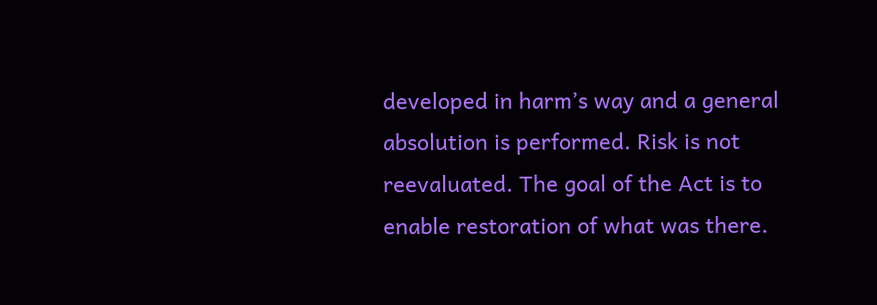developed in harm’s way and a general absolution is performed. Risk is not reevaluated. The goal of the Act is to enable restoration of what was there.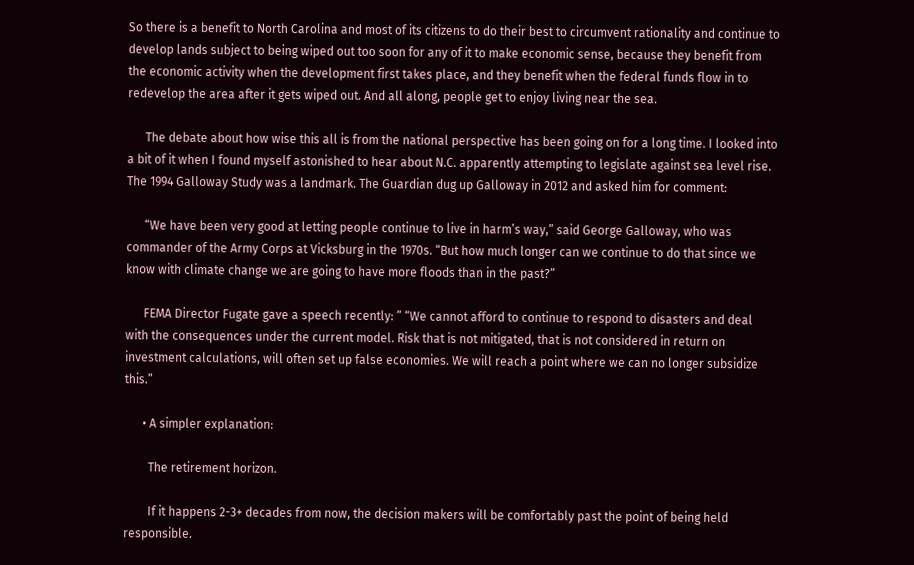So there is a benefit to North Carolina and most of its citizens to do their best to circumvent rationality and continue to develop lands subject to being wiped out too soon for any of it to make economic sense, because they benefit from the economic activity when the development first takes place, and they benefit when the federal funds flow in to redevelop the area after it gets wiped out. And all along, people get to enjoy living near the sea.

      The debate about how wise this all is from the national perspective has been going on for a long time. I looked into a bit of it when I found myself astonished to hear about N.C. apparently attempting to legislate against sea level rise. The 1994 Galloway Study was a landmark. The Guardian dug up Galloway in 2012 and asked him for comment:

      “We have been very good at letting people continue to live in harm’s way,” said George Galloway, who was commander of the Army Corps at Vicksburg in the 1970s. “But how much longer can we continue to do that since we know with climate change we are going to have more floods than in the past?”

      FEMA Director Fugate gave a speech recently: ” “We cannot afford to continue to respond to disasters and deal with the consequences under the current model. Risk that is not mitigated, that is not considered in return on investment calculations, will often set up false economies. We will reach a point where we can no longer subsidize this.”

      • A simpler explanation:

        The retirement horizon.

        If it happens 2-3+ decades from now, the decision makers will be comfortably past the point of being held responsible.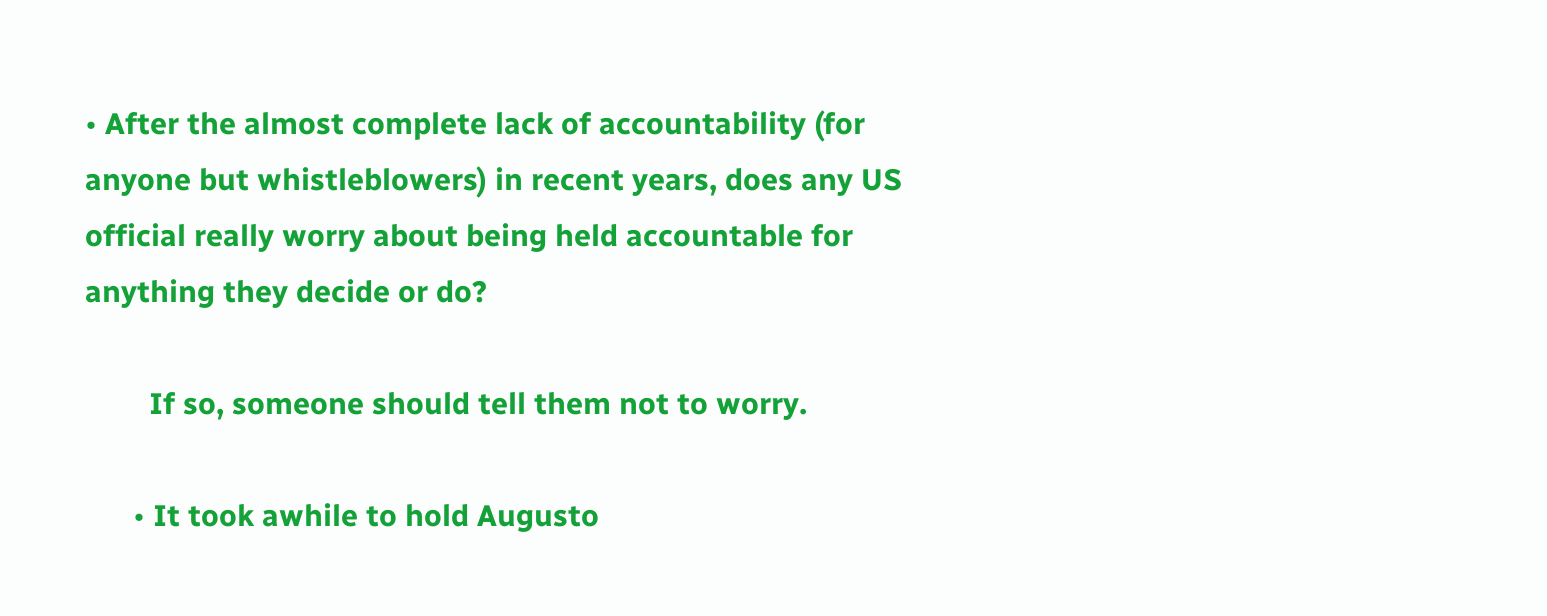• After the almost complete lack of accountability (for anyone but whistleblowers) in recent years, does any US official really worry about being held accountable for anything they decide or do?

        If so, someone should tell them not to worry.

      • It took awhile to hold Augusto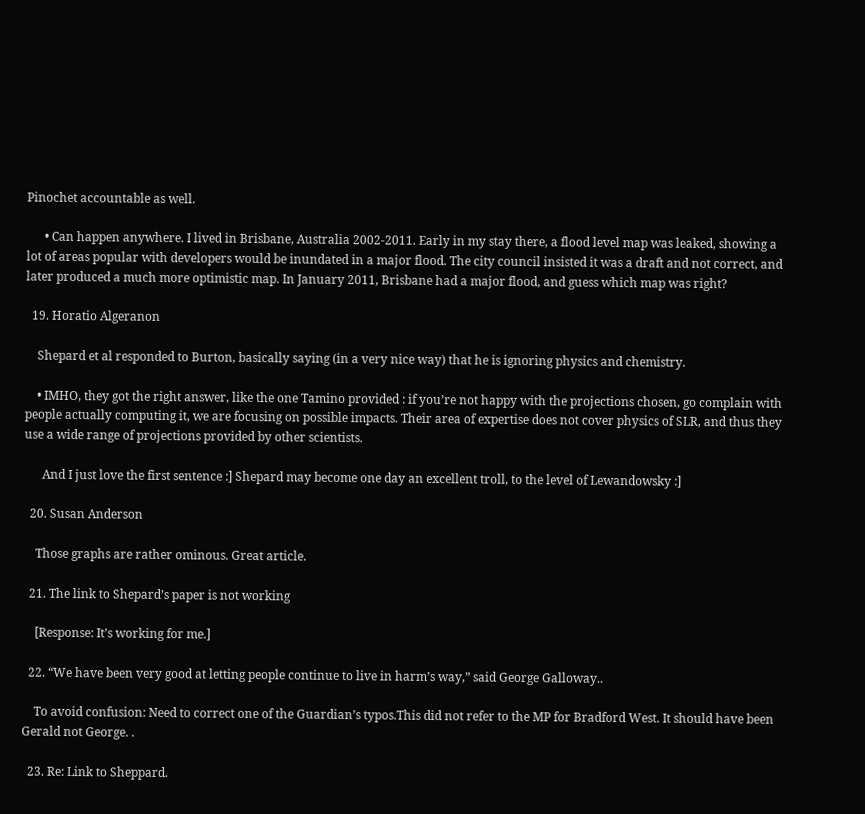Pinochet accountable as well.

      • Can happen anywhere. I lived in Brisbane, Australia 2002-2011. Early in my stay there, a flood level map was leaked, showing a lot of areas popular with developers would be inundated in a major flood. The city council insisted it was a draft and not correct, and later produced a much more optimistic map. In January 2011, Brisbane had a major flood, and guess which map was right?

  19. Horatio Algeranon

    Shepard et al responded to Burton, basically saying (in a very nice way) that he is ignoring physics and chemistry.

    • IMHO, they got the right answer, like the one Tamino provided : if you’re not happy with the projections chosen, go complain with people actually computing it, we are focusing on possible impacts. Their area of expertise does not cover physics of SLR, and thus they use a wide range of projections provided by other scientists.

      And I just love the first sentence :] Shepard may become one day an excellent troll, to the level of Lewandowsky :]

  20. Susan Anderson

    Those graphs are rather ominous. Great article.

  21. The link to Shepard’s paper is not working

    [Response: It’s working for me.]

  22. “We have been very good at letting people continue to live in harm’s way,” said George Galloway..

    To avoid confusion: Need to correct one of the Guardian’s typos.This did not refer to the MP for Bradford West. It should have been Gerald not George. .

  23. Re: Link to Sheppard.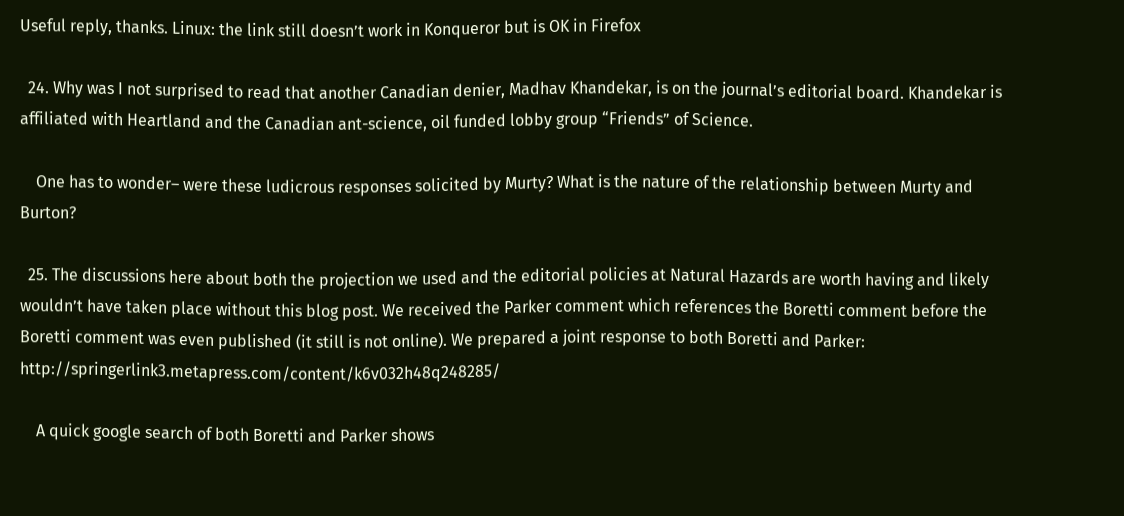Useful reply, thanks. Linux: the link still doesn’t work in Konqueror but is OK in Firefox

  24. Why was I not surprised to read that another Canadian denier, Madhav Khandekar, is on the journal’s editorial board. Khandekar is affiliated with Heartland and the Canadian ant-science, oil funded lobby group “Friends” of Science.

    One has to wonder– were these ludicrous responses solicited by Murty? What is the nature of the relationship between Murty and Burton?

  25. The discussions here about both the projection we used and the editorial policies at Natural Hazards are worth having and likely wouldn’t have taken place without this blog post. We received the Parker comment which references the Boretti comment before the Boretti comment was even published (it still is not online). We prepared a joint response to both Boretti and Parker: http://springerlink3.metapress.com/content/k6v032h48q248285/

    A quick google search of both Boretti and Parker shows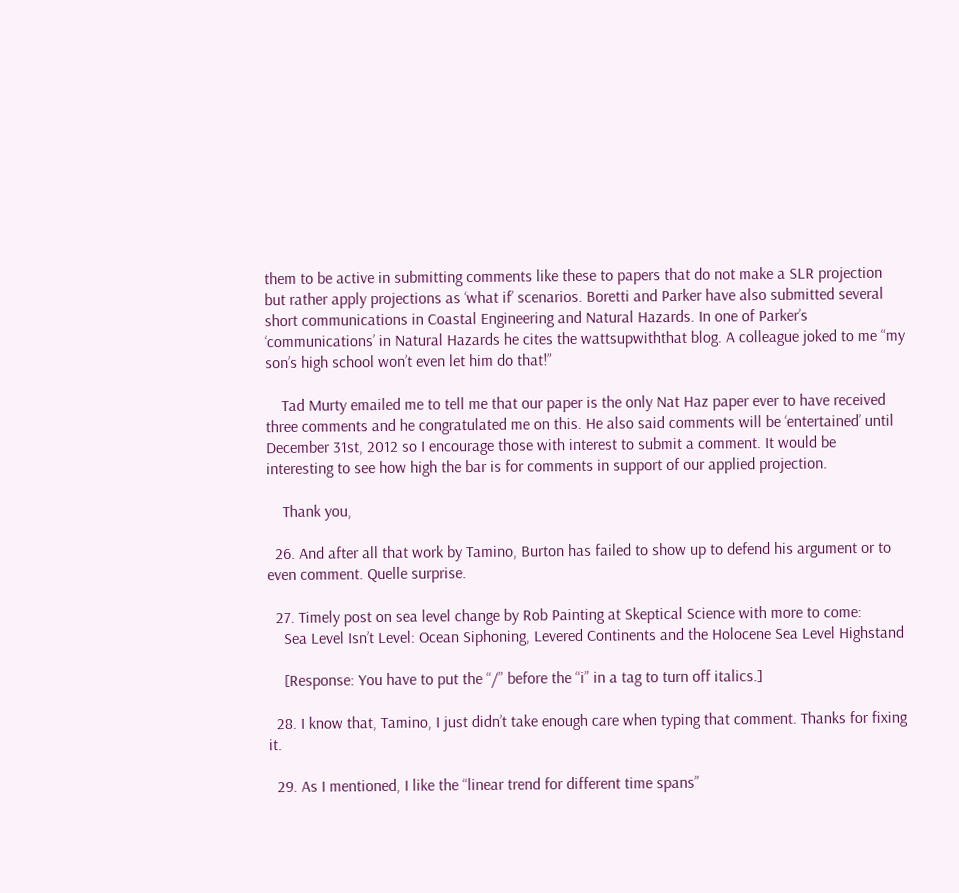them to be active in submitting comments like these to papers that do not make a SLR projection but rather apply projections as ‘what if’ scenarios. Boretti and Parker have also submitted several short communications in Coastal Engineering and Natural Hazards. In one of Parker’s ‘communications’ in Natural Hazards he cites the wattsupwiththat blog. A colleague joked to me “my son’s high school won’t even let him do that!”

    Tad Murty emailed me to tell me that our paper is the only Nat Haz paper ever to have received three comments and he congratulated me on this. He also said comments will be ‘entertained’ until December 31st, 2012 so I encourage those with interest to submit a comment. It would be interesting to see how high the bar is for comments in support of our applied projection.

    Thank you,

  26. And after all that work by Tamino, Burton has failed to show up to defend his argument or to even comment. Quelle surprise.

  27. Timely post on sea level change by Rob Painting at Skeptical Science with more to come:
    Sea Level Isn’t Level: Ocean Siphoning, Levered Continents and the Holocene Sea Level Highstand

    [Response: You have to put the “/” before the “i” in a tag to turn off italics.]

  28. I know that, Tamino, I just didn’t take enough care when typing that comment. Thanks for fixing it.

  29. As I mentioned, I like the “linear trend for different time spans”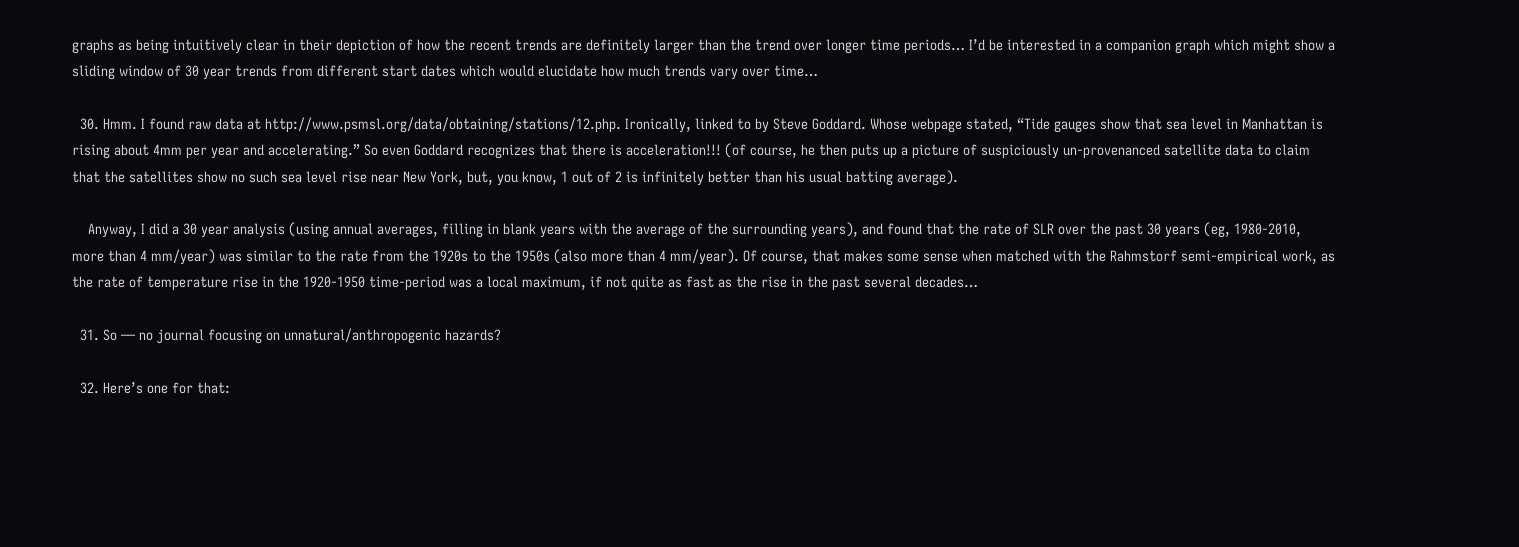graphs as being intuitively clear in their depiction of how the recent trends are definitely larger than the trend over longer time periods… I’d be interested in a companion graph which might show a sliding window of 30 year trends from different start dates which would elucidate how much trends vary over time…

  30. Hmm. I found raw data at http://www.psmsl.org/data/obtaining/stations/12.php. Ironically, linked to by Steve Goddard. Whose webpage stated, “Tide gauges show that sea level in Manhattan is rising about 4mm per year and accelerating.” So even Goddard recognizes that there is acceleration!!! (of course, he then puts up a picture of suspiciously un-provenanced satellite data to claim that the satellites show no such sea level rise near New York, but, you know, 1 out of 2 is infinitely better than his usual batting average).

    Anyway, I did a 30 year analysis (using annual averages, filling in blank years with the average of the surrounding years), and found that the rate of SLR over the past 30 years (eg, 1980-2010, more than 4 mm/year) was similar to the rate from the 1920s to the 1950s (also more than 4 mm/year). Of course, that makes some sense when matched with the Rahmstorf semi-empirical work, as the rate of temperature rise in the 1920-1950 time-period was a local maximum, if not quite as fast as the rise in the past several decades…

  31. So — no journal focusing on unnatural/anthropogenic hazards?

  32. Here’s one for that: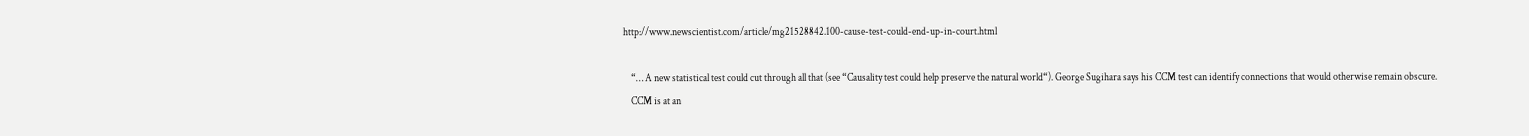http://www.newscientist.com/article/mg21528842.100-cause-test-could-end-up-in-court.html

    “… A new statistical test could cut through all that (see “Causality test could help preserve the natural world“). George Sugihara says his CCM test can identify connections that would otherwise remain obscure.
    CCM is at an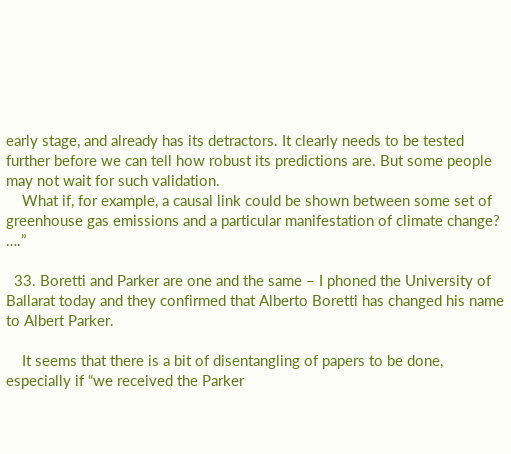early stage, and already has its detractors. It clearly needs to be tested further before we can tell how robust its predictions are. But some people may not wait for such validation.
    What if, for example, a causal link could be shown between some set of greenhouse gas emissions and a particular manifestation of climate change? ….”

  33. Boretti and Parker are one and the same – I phoned the University of Ballarat today and they confirmed that Alberto Boretti has changed his name to Albert Parker.

    It seems that there is a bit of disentangling of papers to be done, especially if “we received the Parker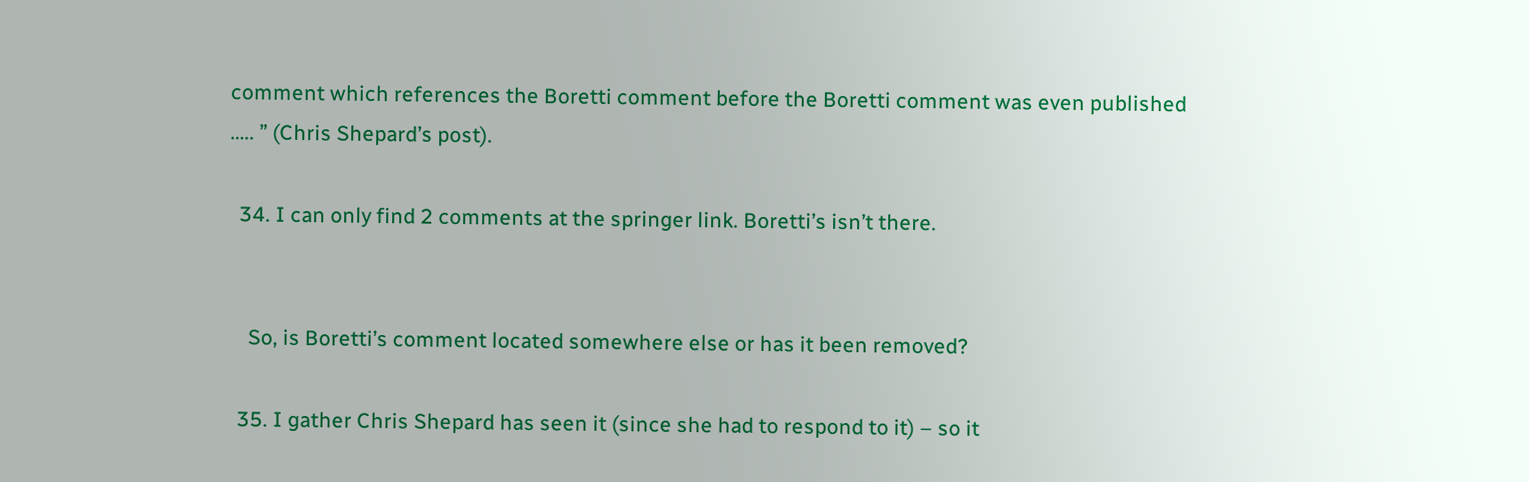comment which references the Boretti comment before the Boretti comment was even published ….. ” (Chris Shepard’s post).

  34. I can only find 2 comments at the springer link. Boretti’s isn’t there.


    So, is Boretti’s comment located somewhere else or has it been removed?

  35. I gather Chris Shepard has seen it (since she had to respond to it) – so it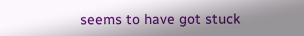seems to have got stuck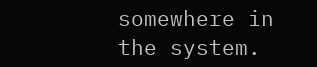somewhere in the system.